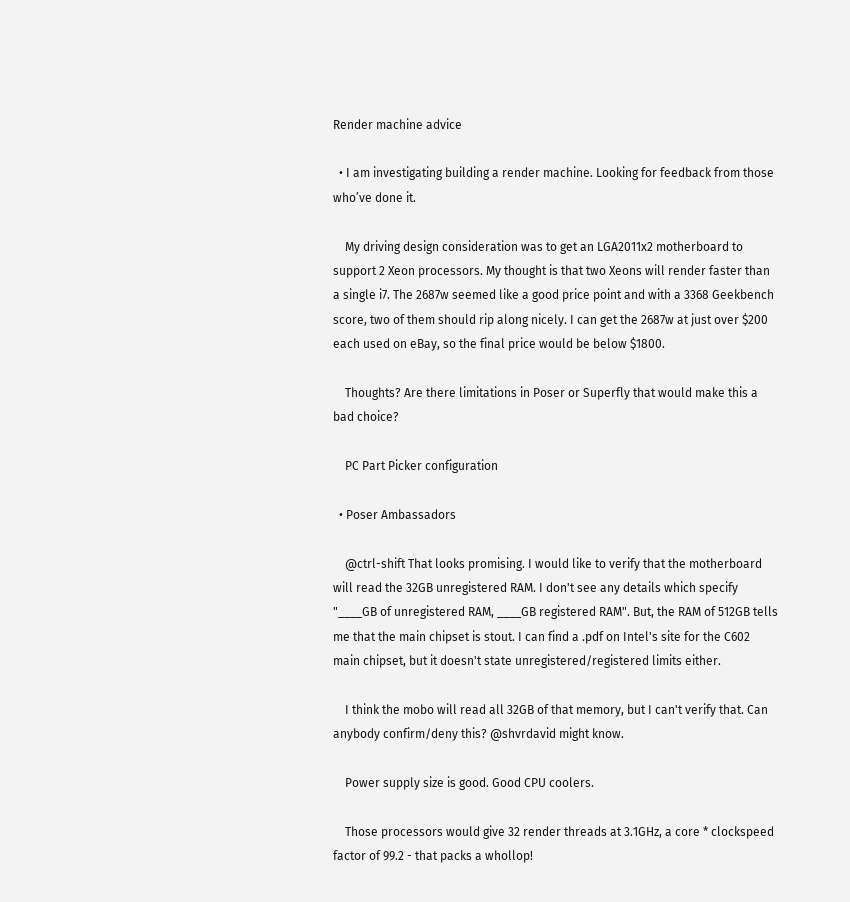Render machine advice

  • I am investigating building a render machine. Looking for feedback from those who’ve done it.

    My driving design consideration was to get an LGA2011x2 motherboard to support 2 Xeon processors. My thought is that two Xeons will render faster than a single i7. The 2687w seemed like a good price point and with a 3368 Geekbench score, two of them should rip along nicely. I can get the 2687w at just over $200 each used on eBay, so the final price would be below $1800.

    Thoughts? Are there limitations in Poser or Superfly that would make this a bad choice?

    PC Part Picker configuration

  • Poser Ambassadors

    @ctrl-shift That looks promising. I would like to verify that the motherboard will read the 32GB unregistered RAM. I don't see any details which specify "____GB of unregistered RAM, ____GB registered RAM". But, the RAM of 512GB tells me that the main chipset is stout. I can find a .pdf on Intel's site for the C602 main chipset, but it doesn't state unregistered/registered limits either.

    I think the mobo will read all 32GB of that memory, but I can't verify that. Can anybody confirm/deny this? @shvrdavid might know.

    Power supply size is good. Good CPU coolers.

    Those processors would give 32 render threads at 3.1GHz, a core * clockspeed factor of 99.2 - that packs a whollop!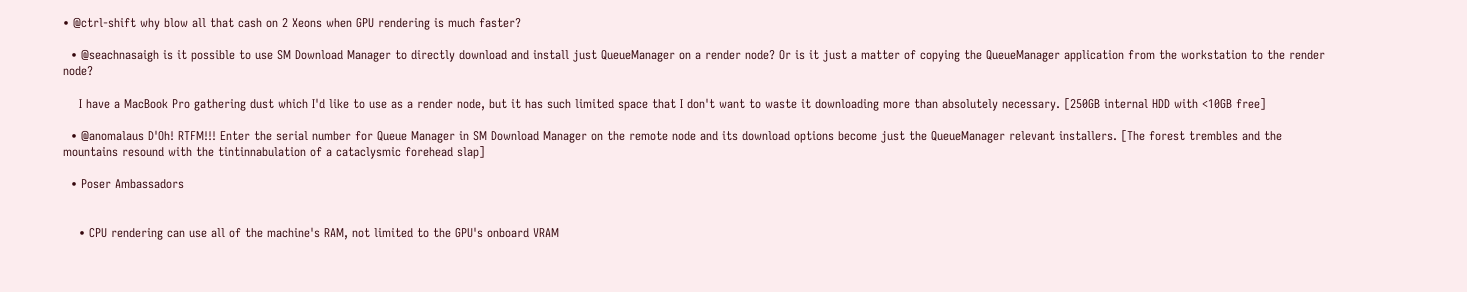• @ctrl-shift why blow all that cash on 2 Xeons when GPU rendering is much faster?

  • @seachnasaigh is it possible to use SM Download Manager to directly download and install just QueueManager on a render node? Or is it just a matter of copying the QueueManager application from the workstation to the render node?

    I have a MacBook Pro gathering dust which I'd like to use as a render node, but it has such limited space that I don't want to waste it downloading more than absolutely necessary. [250GB internal HDD with <10GB free]

  • @anomalaus D'Oh! RTFM!!! Enter the serial number for Queue Manager in SM Download Manager on the remote node and its download options become just the QueueManager relevant installers. [The forest trembles and the mountains resound with the tintinnabulation of a cataclysmic forehead slap]

  • Poser Ambassadors


    • CPU rendering can use all of the machine's RAM, not limited to the GPU's onboard VRAM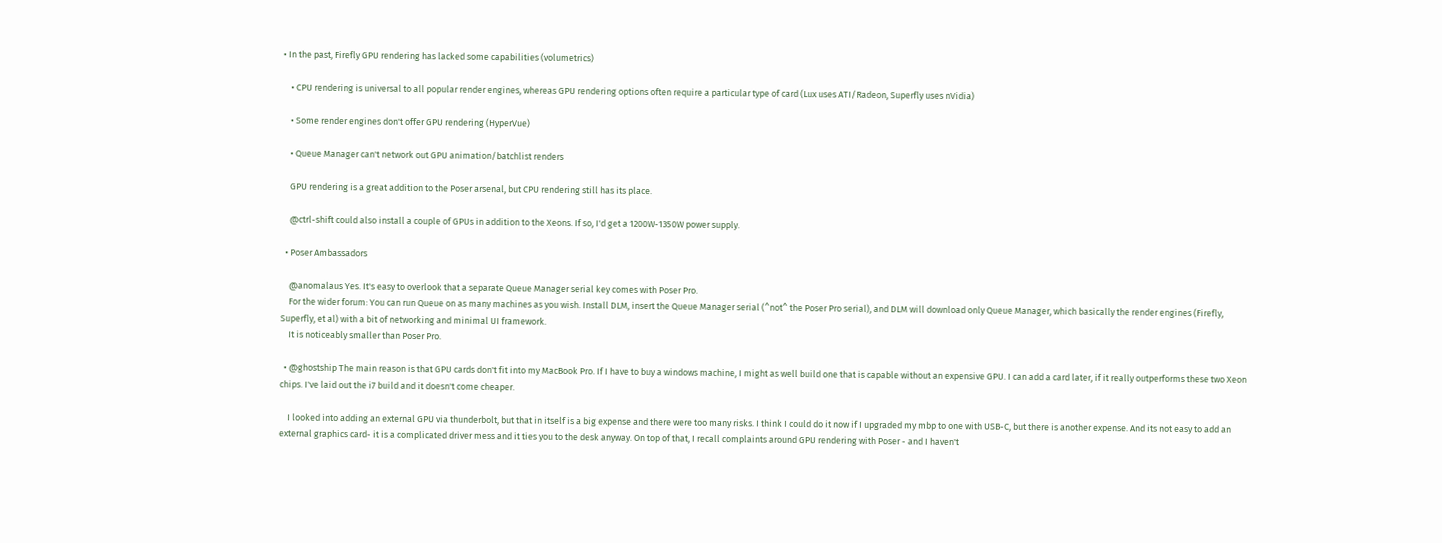• In the past, Firefly GPU rendering has lacked some capabilities (volumetrics)

    • CPU rendering is universal to all popular render engines, whereas GPU rendering options often require a particular type of card (Lux uses ATI/Radeon, Superfly uses nVidia)

    • Some render engines don't offer GPU rendering (HyperVue)

    • Queue Manager can't network out GPU animation/batchlist renders

    GPU rendering is a great addition to the Poser arsenal, but CPU rendering still has its place.

    @ctrl-shift could also install a couple of GPUs in addition to the Xeons. If so, I'd get a 1200W-1350W power supply.

  • Poser Ambassadors

    @anomalaus Yes. It's easy to overlook that a separate Queue Manager serial key comes with Poser Pro.
    For the wider forum: You can run Queue on as many machines as you wish. Install DLM, insert the Queue Manager serial (^not^ the Poser Pro serial), and DLM will download only Queue Manager, which basically the render engines (Firefly, Superfly, et al) with a bit of networking and minimal UI framework.
    It is noticeably smaller than Poser Pro.

  • @ghostship The main reason is that GPU cards don't fit into my MacBook Pro. If I have to buy a windows machine, I might as well build one that is capable without an expensive GPU. I can add a card later, if it really outperforms these two Xeon chips. I've laid out the i7 build and it doesn't come cheaper.

    I looked into adding an external GPU via thunderbolt, but that in itself is a big expense and there were too many risks. I think I could do it now if I upgraded my mbp to one with USB-C, but there is another expense. And its not easy to add an external graphics card- it is a complicated driver mess and it ties you to the desk anyway. On top of that, I recall complaints around GPU rendering with Poser - and I haven't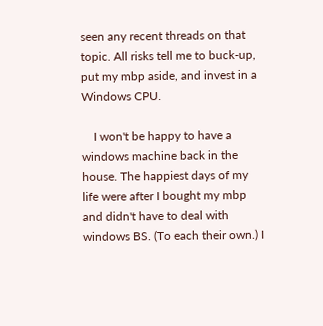seen any recent threads on that topic. All risks tell me to buck-up, put my mbp aside, and invest in a Windows CPU.

    I won't be happy to have a windows machine back in the house. The happiest days of my life were after I bought my mbp and didn't have to deal with windows BS. (To each their own.) I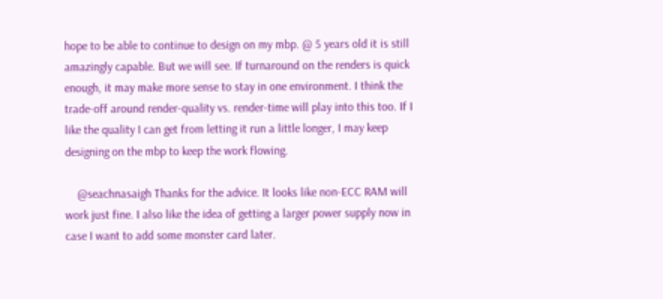hope to be able to continue to design on my mbp. @ 5 years old it is still amazingly capable. But we will see. If turnaround on the renders is quick enough, it may make more sense to stay in one environment. I think the trade-off around render-quality vs. render-time will play into this too. If I like the quality I can get from letting it run a little longer, I may keep designing on the mbp to keep the work flowing.

    @seachnasaigh Thanks for the advice. It looks like non-ECC RAM will work just fine. I also like the idea of getting a larger power supply now in case I want to add some monster card later.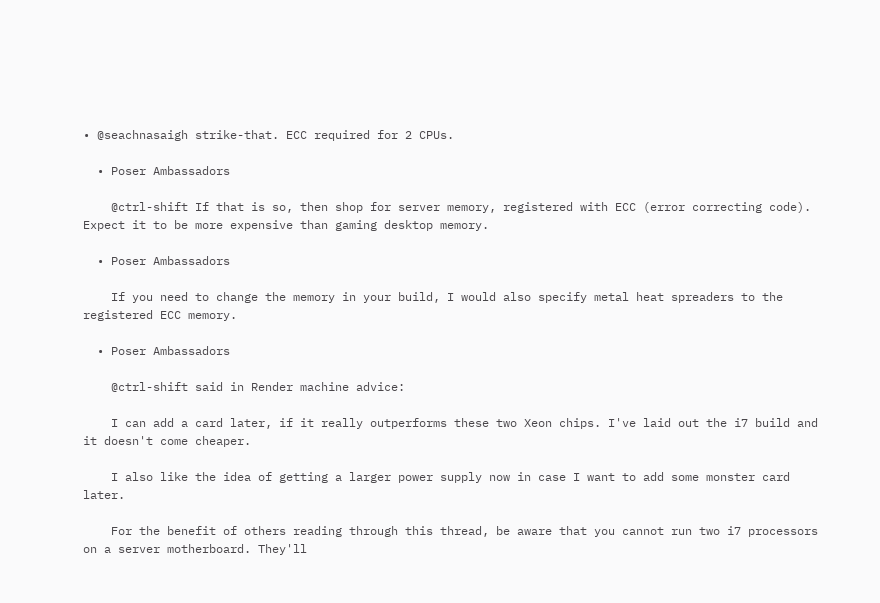• @seachnasaigh strike-that. ECC required for 2 CPUs.

  • Poser Ambassadors

    @ctrl-shift If that is so, then shop for server memory, registered with ECC (error correcting code). Expect it to be more expensive than gaming desktop memory.

  • Poser Ambassadors

    If you need to change the memory in your build, I would also specify metal heat spreaders to the registered ECC memory.

  • Poser Ambassadors

    @ctrl-shift said in Render machine advice:

    I can add a card later, if it really outperforms these two Xeon chips. I've laid out the i7 build and it doesn't come cheaper.

    I also like the idea of getting a larger power supply now in case I want to add some monster card later.

    For the benefit of others reading through this thread, be aware that you cannot run two i7 processors on a server motherboard. They'll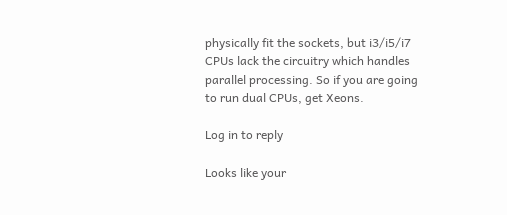physically fit the sockets, but i3/i5/i7 CPUs lack the circuitry which handles parallel processing. So if you are going to run dual CPUs, get Xeons.

Log in to reply

Looks like your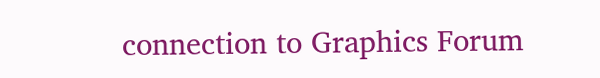connection to Graphics Forum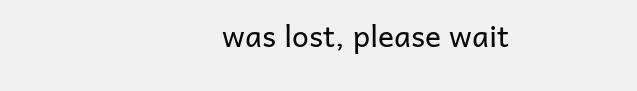was lost, please wait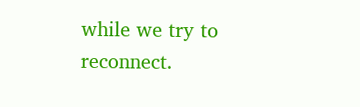while we try to reconnect.